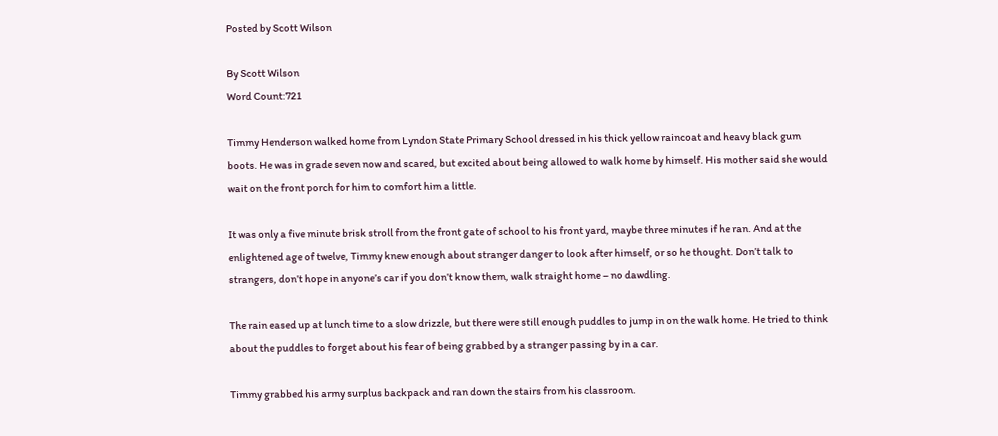Posted by Scott Wilson

By Scott Wilson
Word Count:721

Timmy Henderson walked home from Lyndon State Primary School dressed in his thick yellow raincoat and heavy black gum boots. He was in grade seven now and scared, but excited about being allowed to walk home by himself. His mother said she would wait on the front porch for him to comfort him a little.

It was only a five minute brisk stroll from the front gate of school to his front yard, maybe three minutes if he ran. And at the enlightened age of twelve, Timmy knew enough about stranger danger to look after himself, or so he thought. Don’t talk to strangers, don’t hope in anyone’s car if you don’t know them, walk straight home – no dawdling.

The rain eased up at lunch time to a slow drizzle, but there were still enough puddles to jump in on the walk home. He tried to think about the puddles to forget about his fear of being grabbed by a stranger passing by in a car.

Timmy grabbed his army surplus backpack and ran down the stairs from his classroom.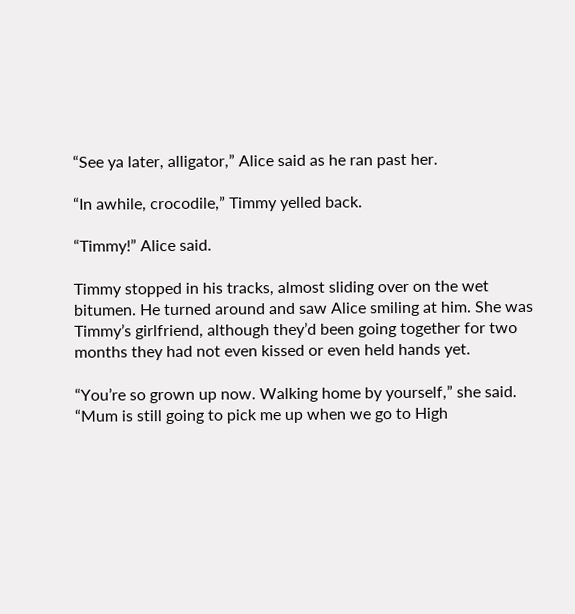“See ya later, alligator,” Alice said as he ran past her.

“In awhile, crocodile,” Timmy yelled back.

“Timmy!” Alice said.

Timmy stopped in his tracks, almost sliding over on the wet bitumen. He turned around and saw Alice smiling at him. She was Timmy’s girlfriend, although they’d been going together for two months they had not even kissed or even held hands yet.

“You’re so grown up now. Walking home by yourself,” she said. “Mum is still going to pick me up when we go to High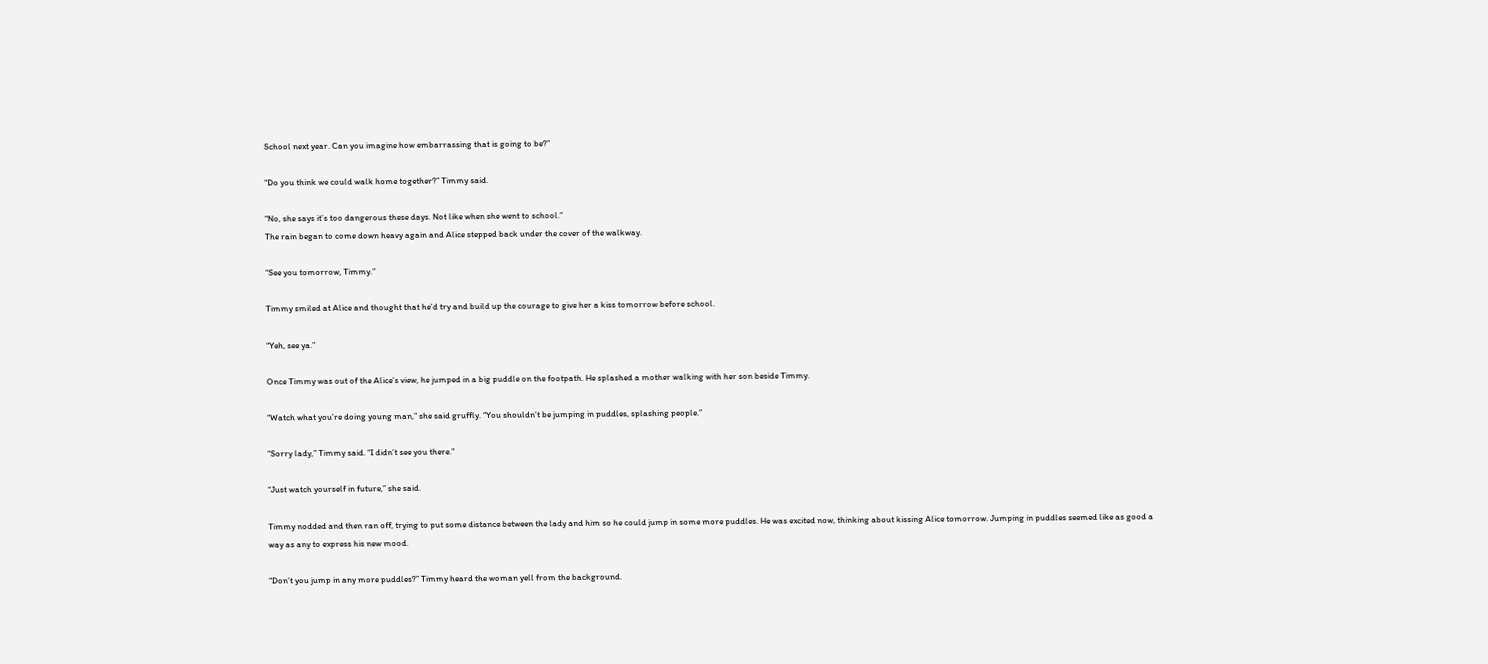School next year. Can you imagine how embarrassing that is going to be?”

“Do you think we could walk home together?” Timmy said.

“No, she says it’s too dangerous these days. Not like when she went to school.”
The rain began to come down heavy again and Alice stepped back under the cover of the walkway.

“See you tomorrow, Timmy.”

Timmy smiled at Alice and thought that he’d try and build up the courage to give her a kiss tomorrow before school.

“Yeh, see ya.”

Once Timmy was out of the Alice’s view, he jumped in a big puddle on the footpath. He splashed a mother walking with her son beside Timmy.

“Watch what you’re doing young man,” she said gruffly. “You shouldn’t be jumping in puddles, splashing people.”

“Sorry lady,” Timmy said. “I didn’t see you there.”

“Just watch yourself in future,” she said.

Timmy nodded and then ran off, trying to put some distance between the lady and him so he could jump in some more puddles. He was excited now, thinking about kissing Alice tomorrow. Jumping in puddles seemed like as good a way as any to express his new mood.

“Don’t you jump in any more puddles?” Timmy heard the woman yell from the background.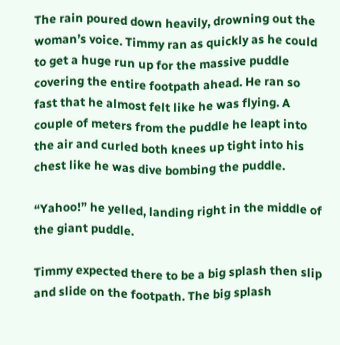The rain poured down heavily, drowning out the woman’s voice. Timmy ran as quickly as he could to get a huge run up for the massive puddle covering the entire footpath ahead. He ran so fast that he almost felt like he was flying. A couple of meters from the puddle he leapt into the air and curled both knees up tight into his chest like he was dive bombing the puddle.

“Yahoo!” he yelled, landing right in the middle of the giant puddle.

Timmy expected there to be a big splash then slip and slide on the footpath. The big splash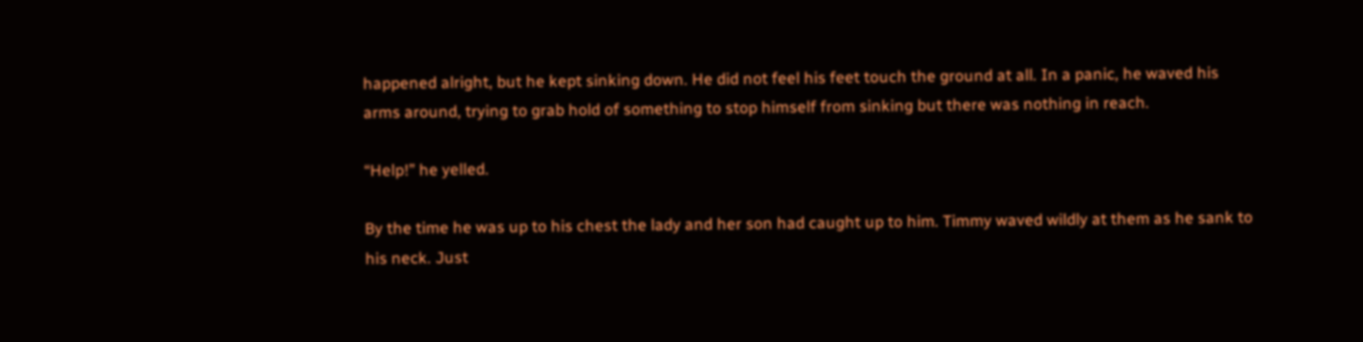happened alright, but he kept sinking down. He did not feel his feet touch the ground at all. In a panic, he waved his arms around, trying to grab hold of something to stop himself from sinking but there was nothing in reach.

“Help!” he yelled.

By the time he was up to his chest the lady and her son had caught up to him. Timmy waved wildly at them as he sank to his neck. Just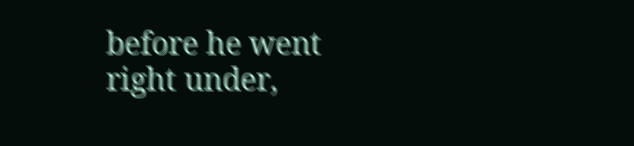before he went right under,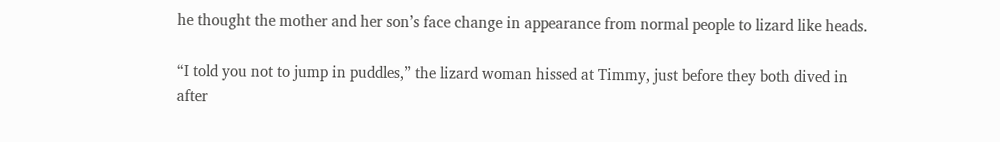he thought the mother and her son’s face change in appearance from normal people to lizard like heads.

“I told you not to jump in puddles,” the lizard woman hissed at Timmy, just before they both dived in after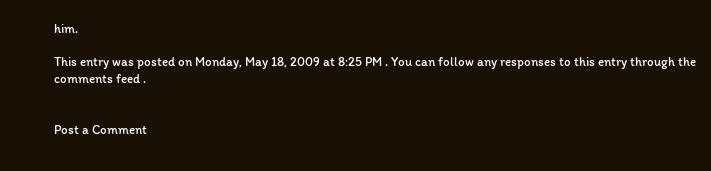him.

This entry was posted on Monday, May 18, 2009 at 8:25 PM . You can follow any responses to this entry through the comments feed .


Post a Comment